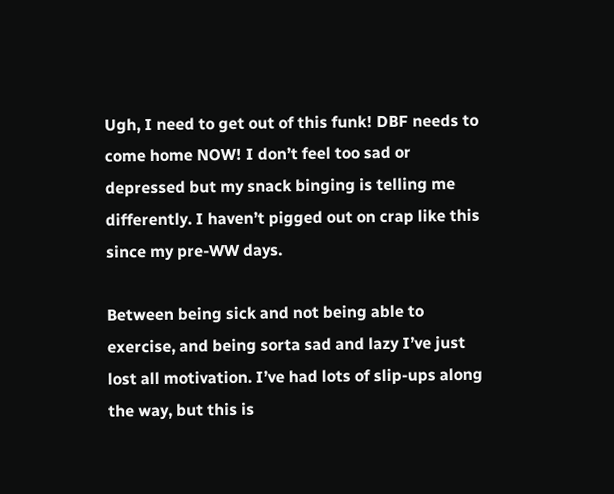Ugh, I need to get out of this funk! DBF needs to come home NOW! I don’t feel too sad or depressed but my snack binging is telling me differently. I haven’t pigged out on crap like this since my pre-WW days.

Between being sick and not being able to exercise, and being sorta sad and lazy I’ve just lost all motivation. I’ve had lots of slip-ups along the way, but this is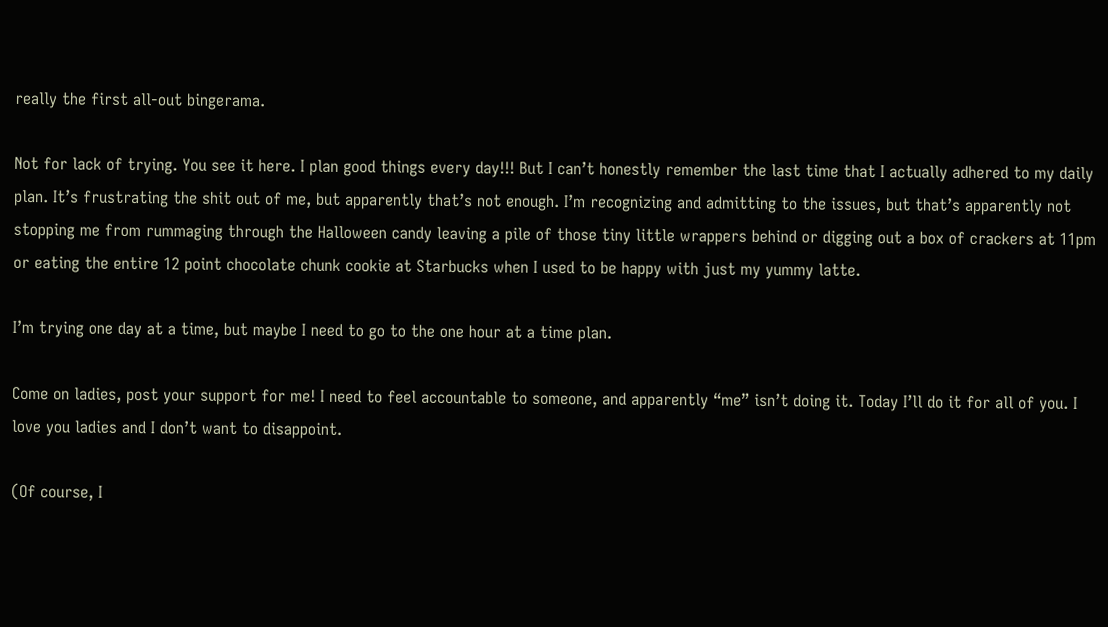really the first all-out bingerama.

Not for lack of trying. You see it here. I plan good things every day!!! But I can’t honestly remember the last time that I actually adhered to my daily plan. It’s frustrating the shit out of me, but apparently that’s not enough. I’m recognizing and admitting to the issues, but that’s apparently not stopping me from rummaging through the Halloween candy leaving a pile of those tiny little wrappers behind or digging out a box of crackers at 11pm or eating the entire 12 point chocolate chunk cookie at Starbucks when I used to be happy with just my yummy latte.

I’m trying one day at a time, but maybe I need to go to the one hour at a time plan.

Come on ladies, post your support for me! I need to feel accountable to someone, and apparently “me” isn’t doing it. Today I’ll do it for all of you. I love you ladies and I don’t want to disappoint.

(Of course, I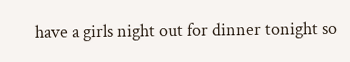have a girls night out for dinner tonight so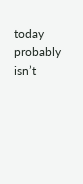today probably isn’t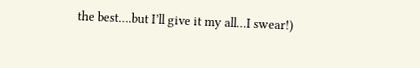the best….but I’ll give it my all…I swear!)